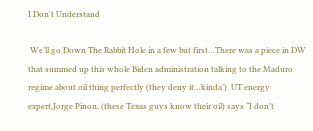I Don't Understand

 We’ll go Down The Rabbit Hole in a few but first…There was a piece in DW that summed up this whole Biden administration talking to the Maduro regime about oil thing perfectly (they deny it…kinda’). UT energy expert,Jorge Pinon, (these Texas guys know their oil) says “I don’t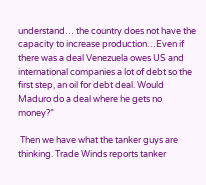understand… the country does not have the capacity to increase production…Even if there was a deal Venezuela owes US and international companies a lot of debt so the first step, an oil for debt deal. Would Maduro do a deal where he gets no money?”

 Then we have what the tanker guys are thinking. Trade Winds reports tanker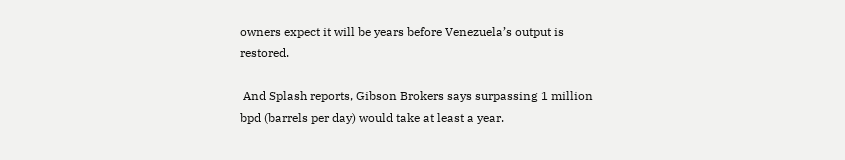owners expect it will be years before Venezuela’s output is restored.

 And Splash reports, Gibson Brokers says surpassing 1 million bpd (barrels per day) would take at least a year.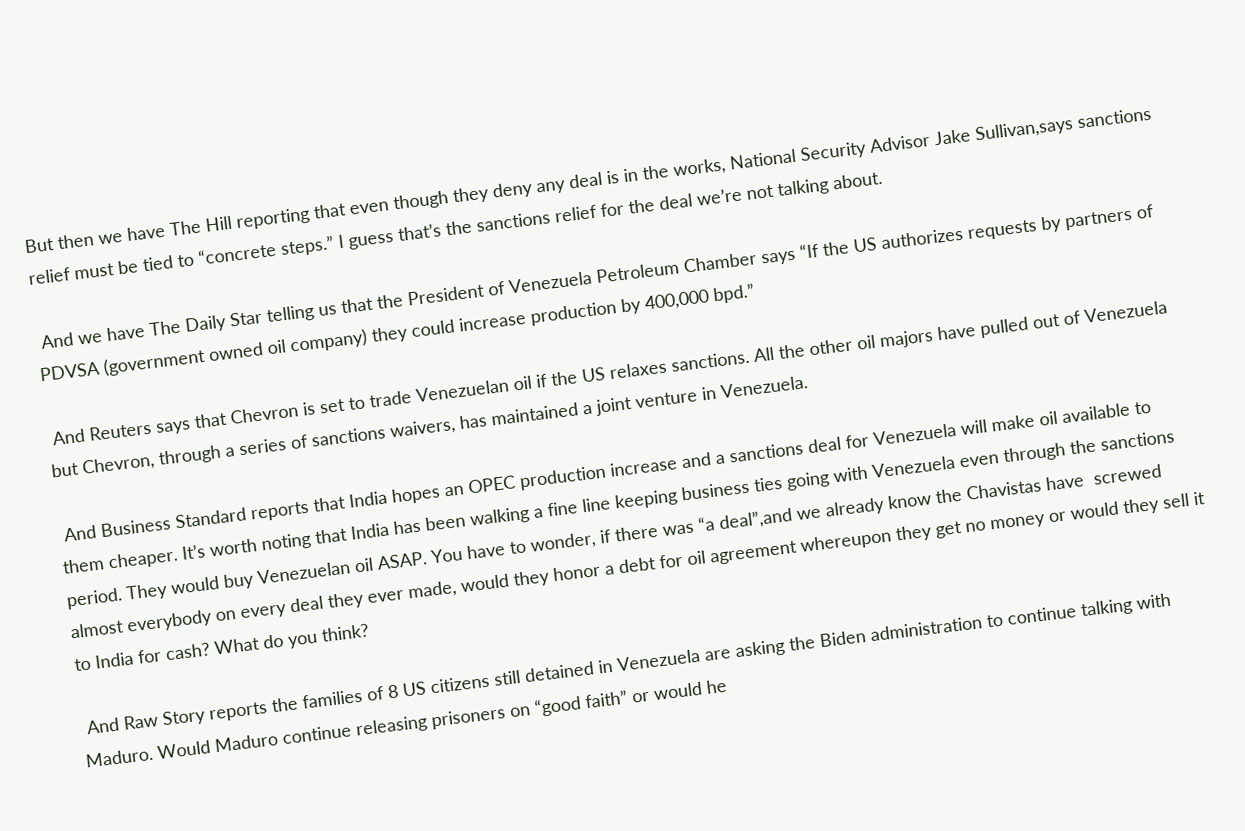But then we have The Hill reporting that even though they deny any deal is in the works, National Security Advisor Jake Sullivan,says sanctions relief must be tied to “concrete steps.” I guess that’s the sanctions relief for the deal we’re not talking about.

 And we have The Daily Star telling us that the President of Venezuela Petroleum Chamber says “If the US authorizes requests by partners of PDVSA (government owned oil company) they could increase production by 400,000 bpd.”

 And Reuters says that Chevron is set to trade Venezuelan oil if the US relaxes sanctions. All the other oil majors have pulled out of Venezuela but Chevron, through a series of sanctions waivers, has maintained a joint venture in Venezuela.

 And Business Standard reports that India hopes an OPEC production increase and a sanctions deal for Venezuela will make oil available to them cheaper. It’s worth noting that India has been walking a fine line keeping business ties going with Venezuela even through the sanctions period. They would buy Venezuelan oil ASAP. You have to wonder, if there was “a deal”,and we already know the Chavistas have  screwed almost everybody on every deal they ever made, would they honor a debt for oil agreement whereupon they get no money or would they sell it to India for cash? What do you think?

 And Raw Story reports the families of 8 US citizens still detained in Venezuela are asking the Biden administration to continue talking with Maduro. Would Maduro continue releasing prisoners on “good faith” or would he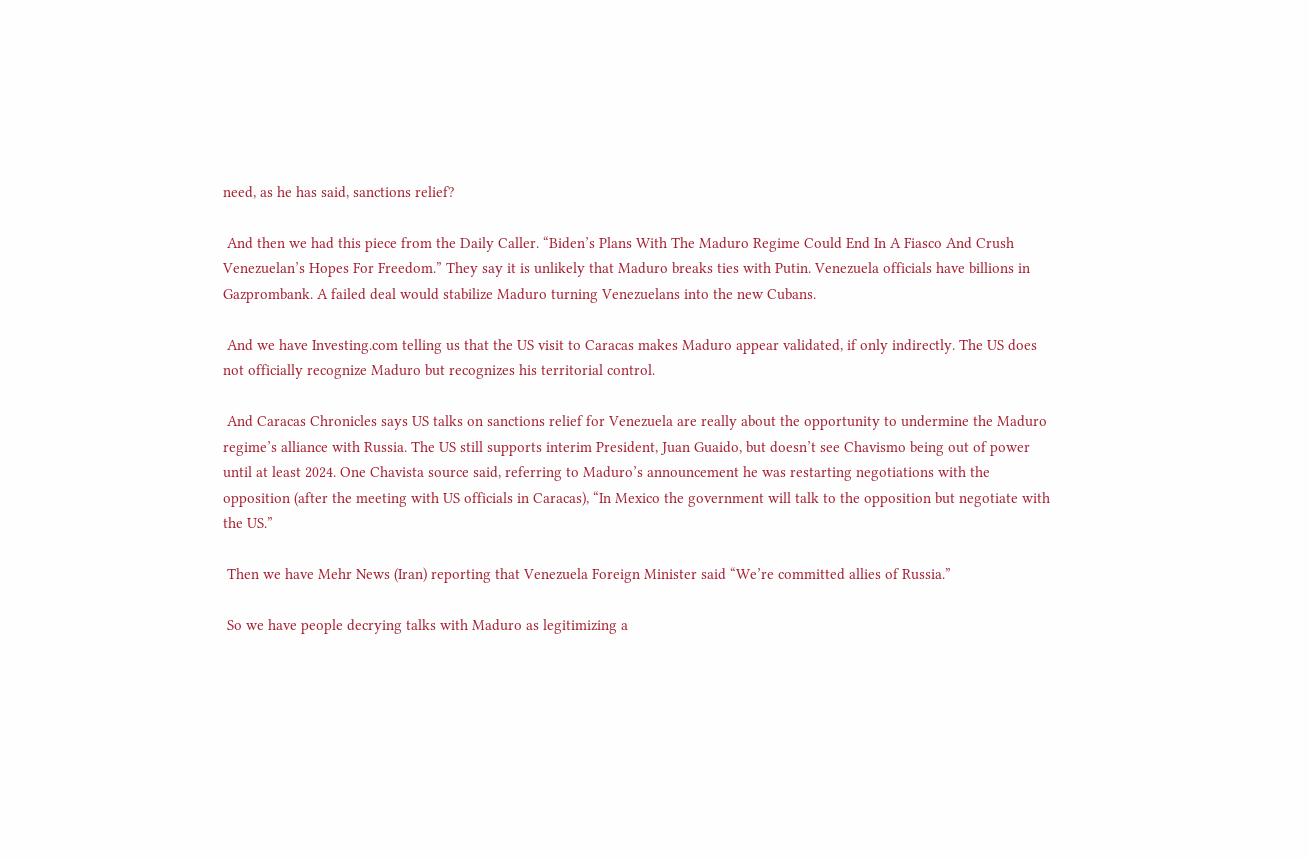need, as he has said, sanctions relief?

 And then we had this piece from the Daily Caller. “Biden’s Plans With The Maduro Regime Could End In A Fiasco And Crush Venezuelan’s Hopes For Freedom.” They say it is unlikely that Maduro breaks ties with Putin. Venezuela officials have billions in Gazprombank. A failed deal would stabilize Maduro turning Venezuelans into the new Cubans.

 And we have Investing.com telling us that the US visit to Caracas makes Maduro appear validated, if only indirectly. The US does not officially recognize Maduro but recognizes his territorial control.

 And Caracas Chronicles says US talks on sanctions relief for Venezuela are really about the opportunity to undermine the Maduro regime’s alliance with Russia. The US still supports interim President, Juan Guaido, but doesn’t see Chavismo being out of power until at least 2024. One Chavista source said, referring to Maduro’s announcement he was restarting negotiations with the opposition (after the meeting with US officials in Caracas), “In Mexico the government will talk to the opposition but negotiate with the US.”

 Then we have Mehr News (Iran) reporting that Venezuela Foreign Minister said “We’re committed allies of Russia.”

 So we have people decrying talks with Maduro as legitimizing a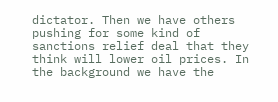dictator. Then we have others pushing for some kind of sanctions relief deal that they think will lower oil prices. In the background we have the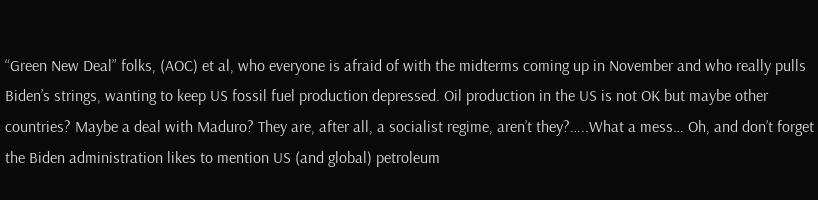“Green New Deal” folks, (AOC) et al, who everyone is afraid of with the midterms coming up in November and who really pulls Biden’s strings, wanting to keep US fossil fuel production depressed. Oil production in the US is not OK but maybe other countries? Maybe a deal with Maduro? They are, after all, a socialist regime, aren’t they?…..What a mess… Oh, and don’t forget the Biden administration likes to mention US (and global) petroleum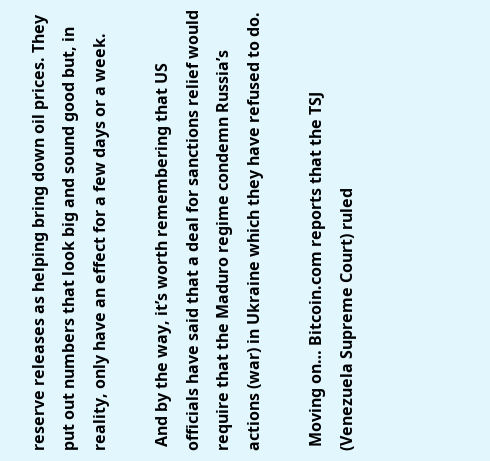reserve releases as helping bring down oil prices. They put out numbers that look big and sound good but, in reality, only have an effect for a few days or a week.

 And by the way, it’s worth remembering that US officials have said that a deal for sanctions relief would require that the Maduro regime condemn Russia’s actions (war) in Ukraine which they have refused to do.

 Moving on… Bitcoin.com reports that the TSJ (Venezuela Supreme Court) ruled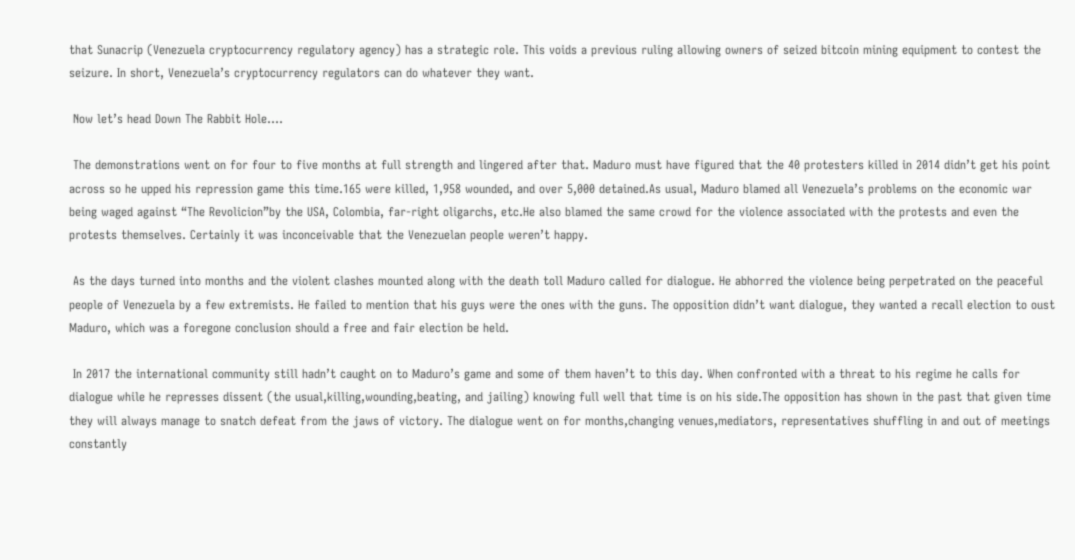that Sunacrip (Venezuela cryptocurrency regulatory agency) has a strategic role. This voids a previous ruling allowing owners of seized bitcoin mining equipment to contest the seizure. In short, Venezuela’s cryptocurrency regulators can do whatever they want.

 Now let’s head Down The Rabbit Hole….

 The demonstrations went on for four to five months at full strength and lingered after that. Maduro must have figured that the 40 protesters killed in 2014 didn’t get his point across so he upped his repression game this time.165 were killed, 1,958 wounded, and over 5,000 detained.As usual, Maduro blamed all Venezuela’s problems on the economic war being waged against “The Revolicion”by the USA, Colombia, far-right oligarchs, etc.He also blamed the same crowd for the violence associated with the protests and even the protests themselves. Certainly it was inconceivable that the Venezuelan people weren’t happy.

 As the days turned into months and the violent clashes mounted along with the death toll Maduro called for dialogue. He abhorred the violence being perpetrated on the peaceful people of Venezuela by a few extremists. He failed to mention that his guys were the ones with the guns. The opposition didn’t want dialogue, they wanted a recall election to oust Maduro, which was a foregone conclusion should a free and fair election be held.

 In 2017 the international community still hadn’t caught on to Maduro’s game and some of them haven’t to this day. When confronted with a threat to his regime he calls for dialogue while he represses dissent (the usual,killing,wounding,beating, and jailing) knowing full well that time is on his side.The opposition has shown in the past that given time they will always manage to snatch defeat from the jaws of victory. The dialogue went on for months,changing venues,mediators, representatives shuffling in and out of meetings constantly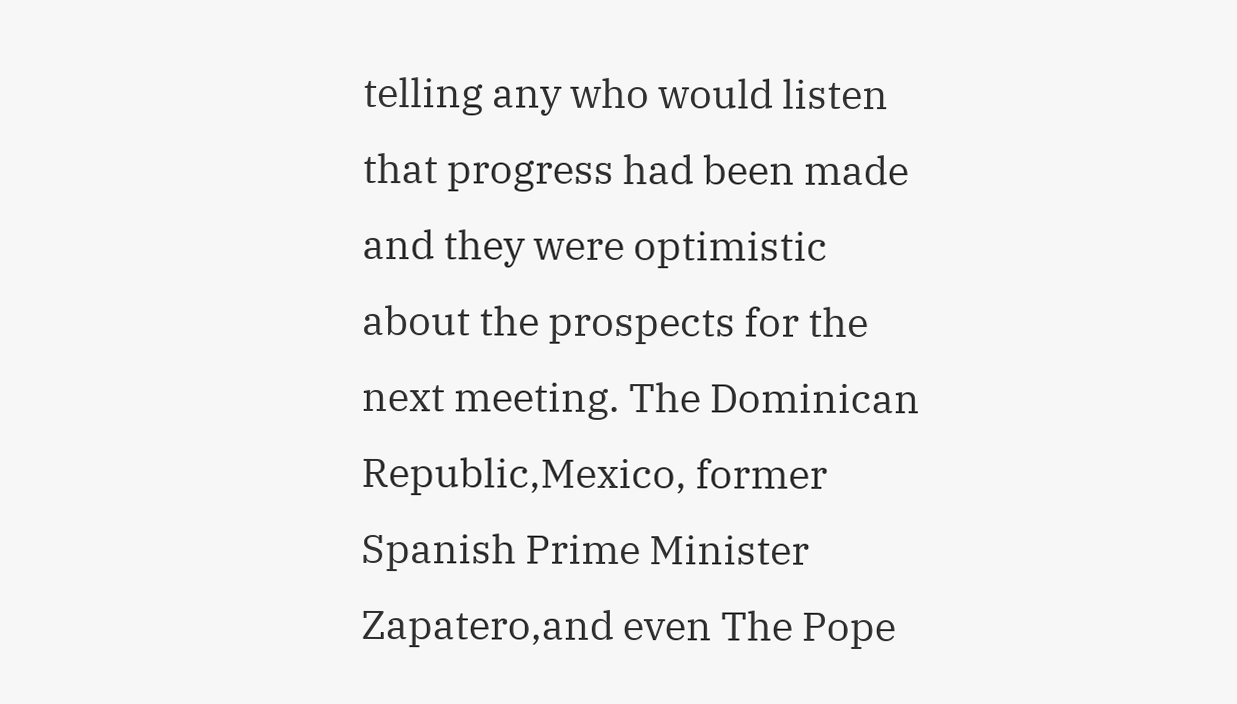telling any who would listen that progress had been made and they were optimistic about the prospects for the next meeting. The Dominican Republic,Mexico, former Spanish Prime Minister Zapatero,and even The Pope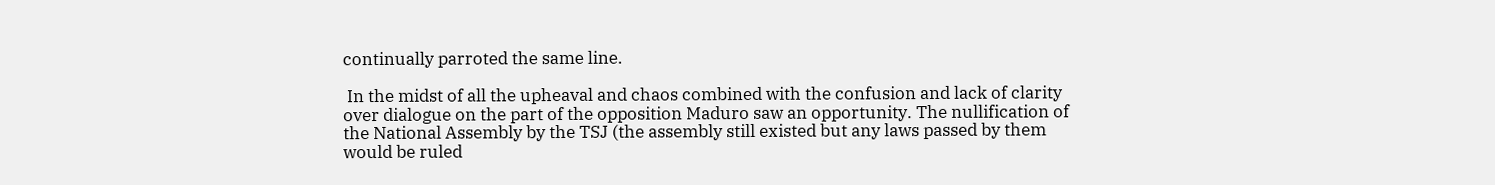continually parroted the same line.

 In the midst of all the upheaval and chaos combined with the confusion and lack of clarity over dialogue on the part of the opposition Maduro saw an opportunity. The nullification of the National Assembly by the TSJ (the assembly still existed but any laws passed by them would be ruled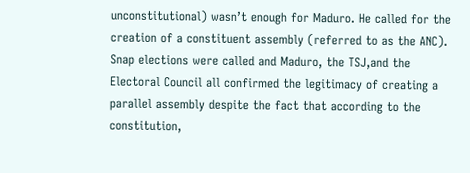unconstitutional) wasn’t enough for Maduro. He called for the creation of a constituent assembly (referred to as the ANC). Snap elections were called and Maduro, the TSJ,and the Electoral Council all confirmed the legitimacy of creating a parallel assembly despite the fact that according to the constitution,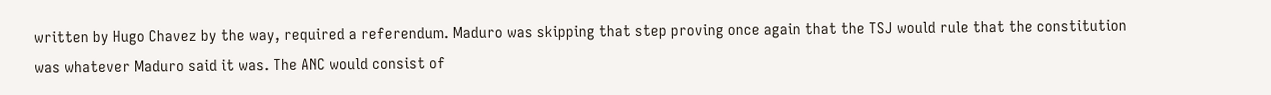written by Hugo Chavez by the way, required a referendum. Maduro was skipping that step proving once again that the TSJ would rule that the constitution was whatever Maduro said it was. The ANC would consist of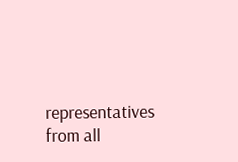representatives from all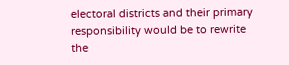electoral districts and their primary responsibility would be to rewrite the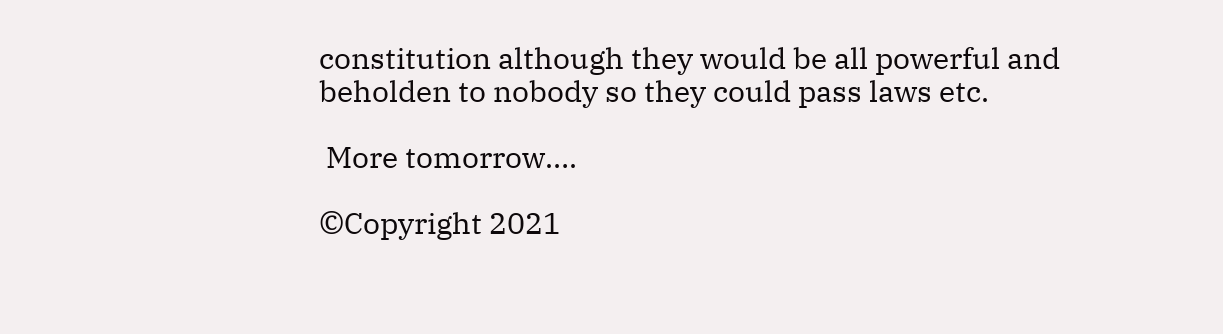constitution although they would be all powerful and beholden to nobody so they could pass laws etc.

 More tomorrow….

©Copyright 2021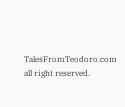TalesFromTeodoro.com all right reserved.